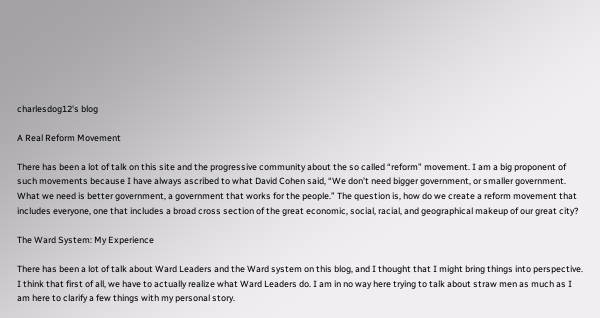charlesdog12's blog

A Real Reform Movement

There has been a lot of talk on this site and the progressive community about the so called “reform” movement. I am a big proponent of such movements because I have always ascribed to what David Cohen said, “We don’t need bigger government, or smaller government. What we need is better government, a government that works for the people.” The question is, how do we create a reform movement that includes everyone, one that includes a broad cross section of the great economic, social, racial, and geographical makeup of our great city?

The Ward System: My Experience

There has been a lot of talk about Ward Leaders and the Ward system on this blog, and I thought that I might bring things into perspective. I think that first of all, we have to actually realize what Ward Leaders do. I am in no way here trying to talk about straw men as much as I am here to clarify a few things with my personal story.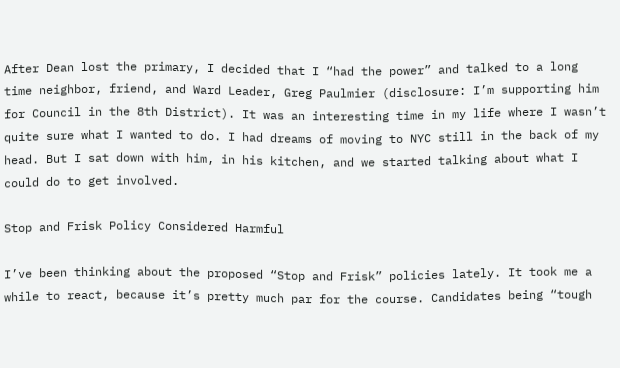After Dean lost the primary, I decided that I “had the power” and talked to a long time neighbor, friend, and Ward Leader, Greg Paulmier (disclosure: I’m supporting him for Council in the 8th District). It was an interesting time in my life where I wasn’t quite sure what I wanted to do. I had dreams of moving to NYC still in the back of my head. But I sat down with him, in his kitchen, and we started talking about what I could do to get involved.

Stop and Frisk Policy Considered Harmful

I’ve been thinking about the proposed “Stop and Frisk” policies lately. It took me a while to react, because it’s pretty much par for the course. Candidates being “tough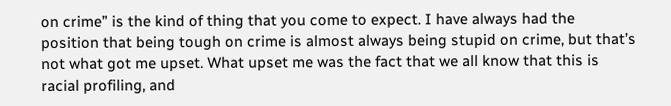on crime” is the kind of thing that you come to expect. I have always had the position that being tough on crime is almost always being stupid on crime, but that’s not what got me upset. What upset me was the fact that we all know that this is racial profiling, and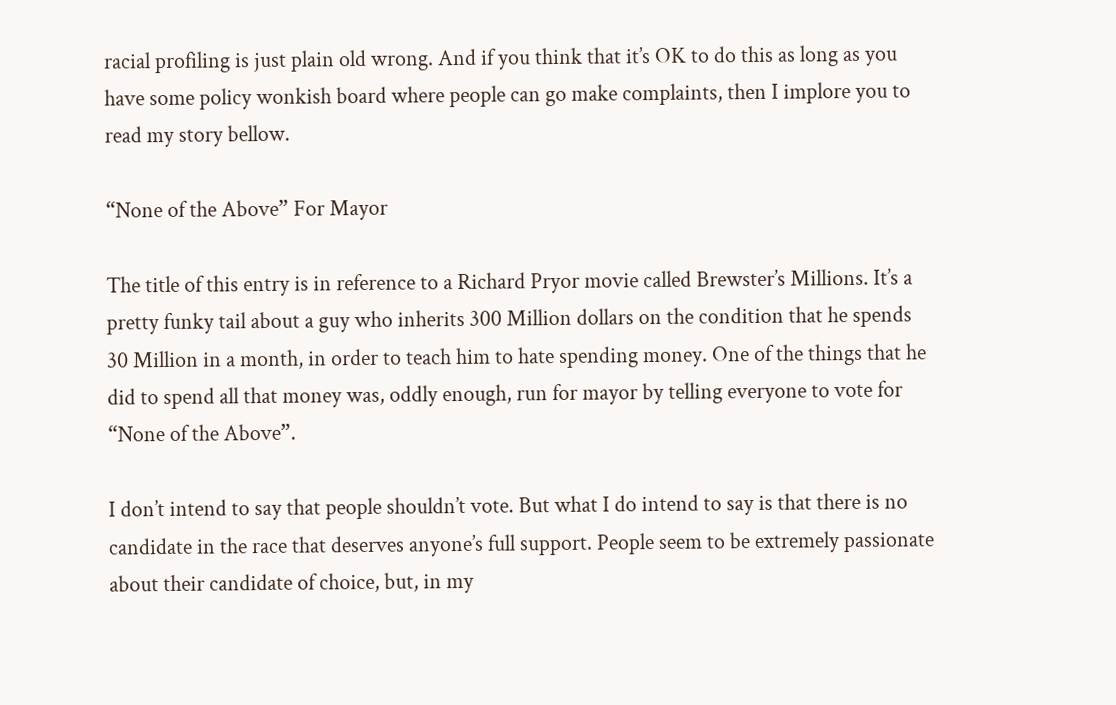racial profiling is just plain old wrong. And if you think that it’s OK to do this as long as you have some policy wonkish board where people can go make complaints, then I implore you to read my story bellow.

“None of the Above” For Mayor

The title of this entry is in reference to a Richard Pryor movie called Brewster’s Millions. It’s a pretty funky tail about a guy who inherits 300 Million dollars on the condition that he spends 30 Million in a month, in order to teach him to hate spending money. One of the things that he did to spend all that money was, oddly enough, run for mayor by telling everyone to vote for “None of the Above”.

I don’t intend to say that people shouldn’t vote. But what I do intend to say is that there is no candidate in the race that deserves anyone’s full support. People seem to be extremely passionate about their candidate of choice, but, in my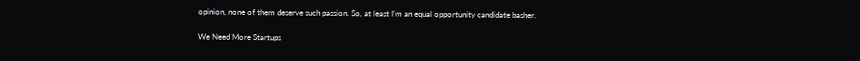opinion, none of them deserve such passion. So, at least I’m an equal opportunity candidate basher.

We Need More Startups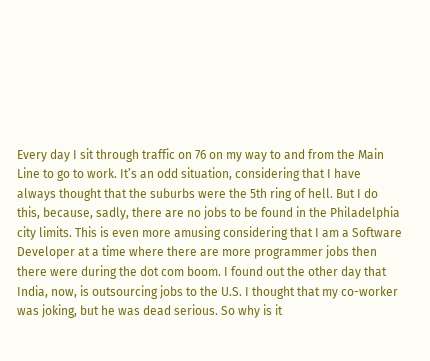Every day I sit through traffic on 76 on my way to and from the Main Line to go to work. It’s an odd situation, considering that I have always thought that the suburbs were the 5th ring of hell. But I do this, because, sadly, there are no jobs to be found in the Philadelphia city limits. This is even more amusing considering that I am a Software Developer at a time where there are more programmer jobs then there were during the dot com boom. I found out the other day that India, now, is outsourcing jobs to the U.S. I thought that my co-worker was joking, but he was dead serious. So why is it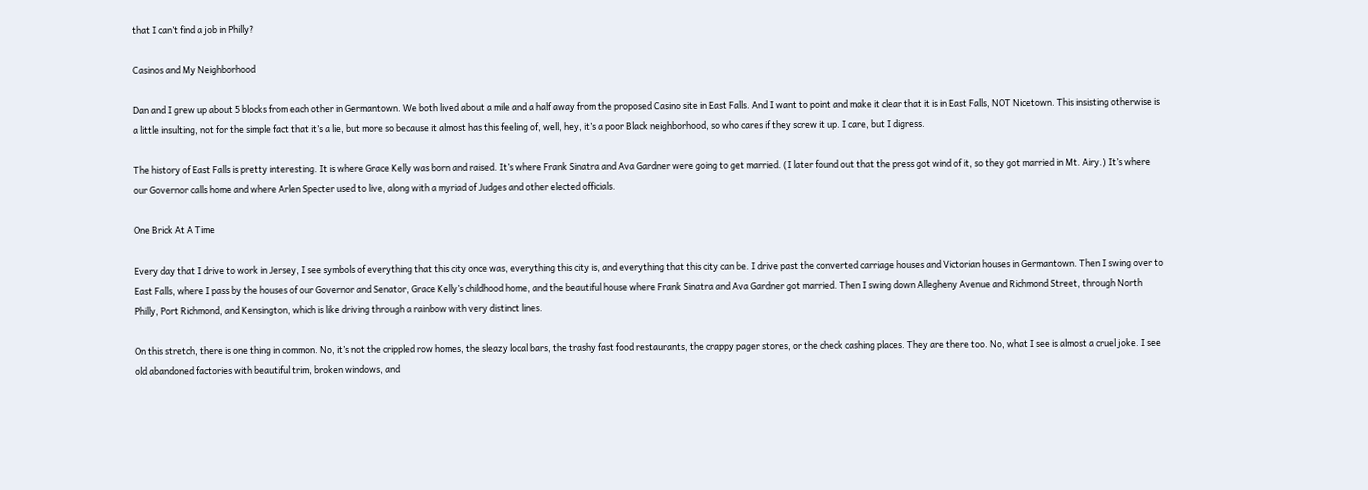that I can’t find a job in Philly?

Casinos and My Neighborhood

Dan and I grew up about 5 blocks from each other in Germantown. We both lived about a mile and a half away from the proposed Casino site in East Falls. And I want to point and make it clear that it is in East Falls, NOT Nicetown. This insisting otherwise is a little insulting, not for the simple fact that it’s a lie, but more so because it almost has this feeling of, well, hey, it’s a poor Black neighborhood, so who cares if they screw it up. I care, but I digress.

The history of East Falls is pretty interesting. It is where Grace Kelly was born and raised. It’s where Frank Sinatra and Ava Gardner were going to get married. (I later found out that the press got wind of it, so they got married in Mt. Airy.) It’s where our Governor calls home and where Arlen Specter used to live, along with a myriad of Judges and other elected officials.

One Brick At A Time

Every day that I drive to work in Jersey, I see symbols of everything that this city once was, everything this city is, and everything that this city can be. I drive past the converted carriage houses and Victorian houses in Germantown. Then I swing over to East Falls, where I pass by the houses of our Governor and Senator, Grace Kelly’s childhood home, and the beautiful house where Frank Sinatra and Ava Gardner got married. Then I swing down Allegheny Avenue and Richmond Street, through North Philly, Port Richmond, and Kensington, which is like driving through a rainbow with very distinct lines.

On this stretch, there is one thing in common. No, it’s not the crippled row homes, the sleazy local bars, the trashy fast food restaurants, the crappy pager stores, or the check cashing places. They are there too. No, what I see is almost a cruel joke. I see old abandoned factories with beautiful trim, broken windows, and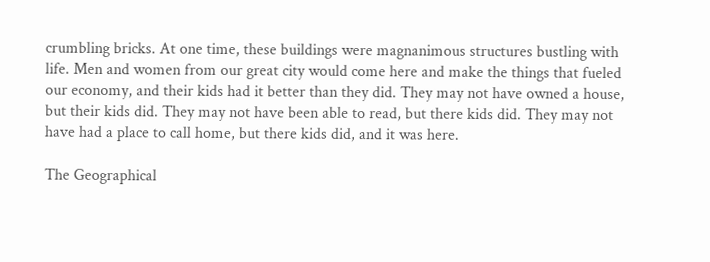crumbling bricks. At one time, these buildings were magnanimous structures bustling with life. Men and women from our great city would come here and make the things that fueled our economy, and their kids had it better than they did. They may not have owned a house, but their kids did. They may not have been able to read, but there kids did. They may not have had a place to call home, but there kids did, and it was here.

The Geographical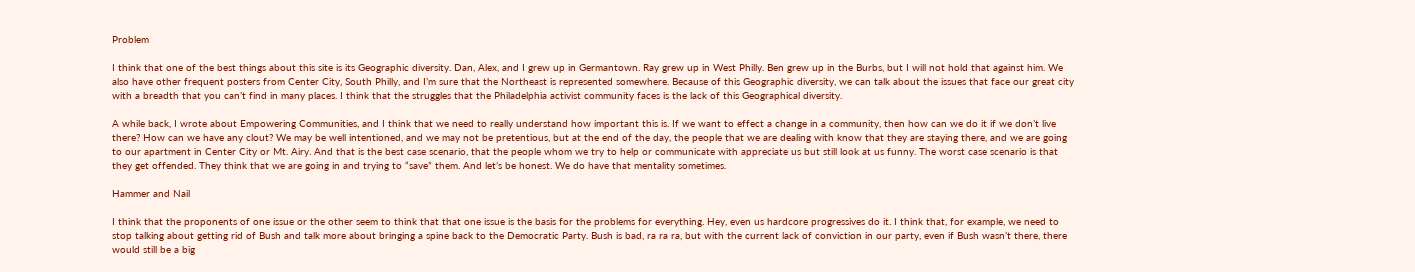Problem

I think that one of the best things about this site is its Geographic diversity. Dan, Alex, and I grew up in Germantown. Ray grew up in West Philly. Ben grew up in the Burbs, but I will not hold that against him. We also have other frequent posters from Center City, South Philly, and I’m sure that the Northeast is represented somewhere. Because of this Geographic diversity, we can talk about the issues that face our great city with a breadth that you can’t find in many places. I think that the struggles that the Philadelphia activist community faces is the lack of this Geographical diversity.

A while back, I wrote about Empowering Communities, and I think that we need to really understand how important this is. If we want to effect a change in a community, then how can we do it if we don’t live there? How can we have any clout? We may be well intentioned, and we may not be pretentious, but at the end of the day, the people that we are dealing with know that they are staying there, and we are going to our apartment in Center City or Mt. Airy. And that is the best case scenario, that the people whom we try to help or communicate with appreciate us but still look at us funny. The worst case scenario is that they get offended. They think that we are going in and trying to “save” them. And let’s be honest. We do have that mentality sometimes.

Hammer and Nail

I think that the proponents of one issue or the other seem to think that that one issue is the basis for the problems for everything. Hey, even us hardcore progressives do it. I think that, for example, we need to stop talking about getting rid of Bush and talk more about bringing a spine back to the Democratic Party. Bush is bad, ra ra ra, but with the current lack of conviction in our party, even if Bush wasn’t there, there would still be a big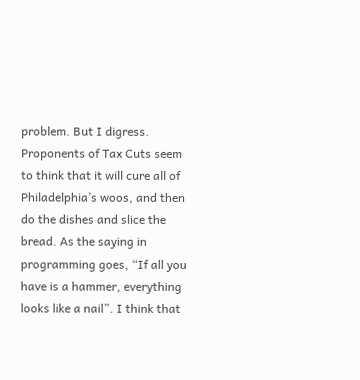problem. But I digress. Proponents of Tax Cuts seem to think that it will cure all of Philadelphia’s woos, and then do the dishes and slice the bread. As the saying in programming goes, “If all you have is a hammer, everything looks like a nail”. I think that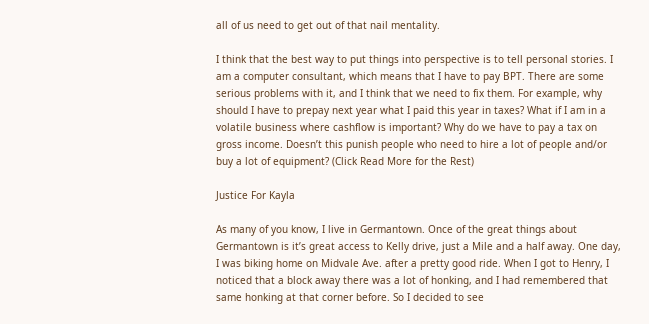all of us need to get out of that nail mentality.

I think that the best way to put things into perspective is to tell personal stories. I am a computer consultant, which means that I have to pay BPT. There are some serious problems with it, and I think that we need to fix them. For example, why should I have to prepay next year what I paid this year in taxes? What if I am in a volatile business where cashflow is important? Why do we have to pay a tax on gross income. Doesn’t this punish people who need to hire a lot of people and/or buy a lot of equipment? (Click Read More for the Rest)

Justice For Kayla

As many of you know, I live in Germantown. Once of the great things about Germantown is it’s great access to Kelly drive, just a Mile and a half away. One day, I was biking home on Midvale Ave. after a pretty good ride. When I got to Henry, I noticed that a block away there was a lot of honking, and I had remembered that same honking at that corner before. So I decided to see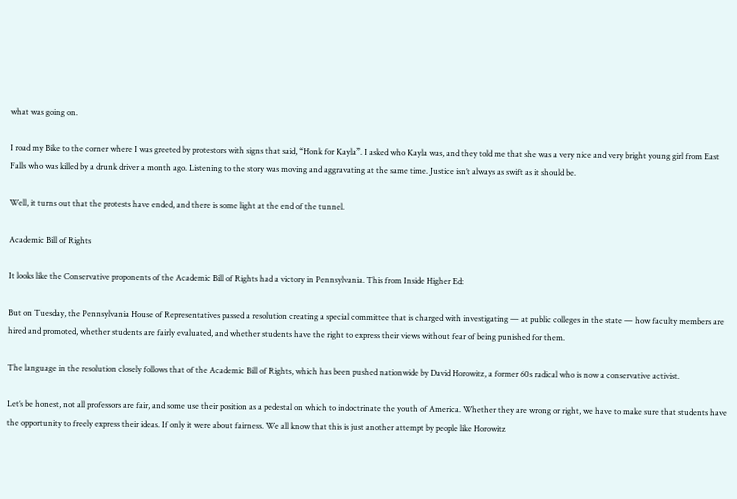what was going on.

I road my Bike to the corner where I was greeted by protestors with signs that said, “Honk for Kayla”. I asked who Kayla was, and they told me that she was a very nice and very bright young girl from East Falls who was killed by a drunk driver a month ago. Listening to the story was moving and aggravating at the same time. Justice isn’t always as swift as it should be.

Well, it turns out that the protests have ended, and there is some light at the end of the tunnel.

Academic Bill of Rights

It looks like the Conservative proponents of the Academic Bill of Rights had a victory in Pennsylvania. This from Inside Higher Ed:

But on Tuesday, the Pennsylvania House of Representatives passed a resolution creating a special committee that is charged with investigating — at public colleges in the state — how faculty members are hired and promoted, whether students are fairly evaluated, and whether students have the right to express their views without fear of being punished for them.

The language in the resolution closely follows that of the Academic Bill of Rights, which has been pushed nationwide by David Horowitz, a former 60s radical who is now a conservative activist.

Let’s be honest, not all professors are fair, and some use their position as a pedestal on which to indoctrinate the youth of America. Whether they are wrong or right, we have to make sure that students have the opportunity to freely express their ideas. If only it were about fairness. We all know that this is just another attempt by people like Horowitz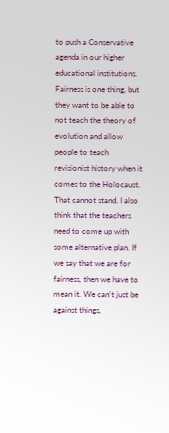to push a Conservative agenda in our higher educational institutions. Fairness is one thing, but they want to be able to not teach the theory of evolution and allow people to teach revisionist history when it comes to the Holocaust. That cannot stand. I also think that the teachers need to come up with some alternative plan. If we say that we are for fairness, then we have to mean it. We can’t just be against things,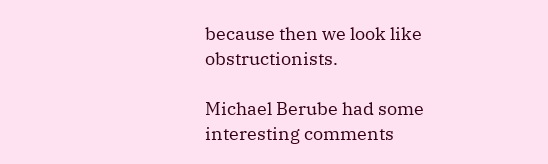because then we look like obstructionists.

Michael Berube had some interesting comments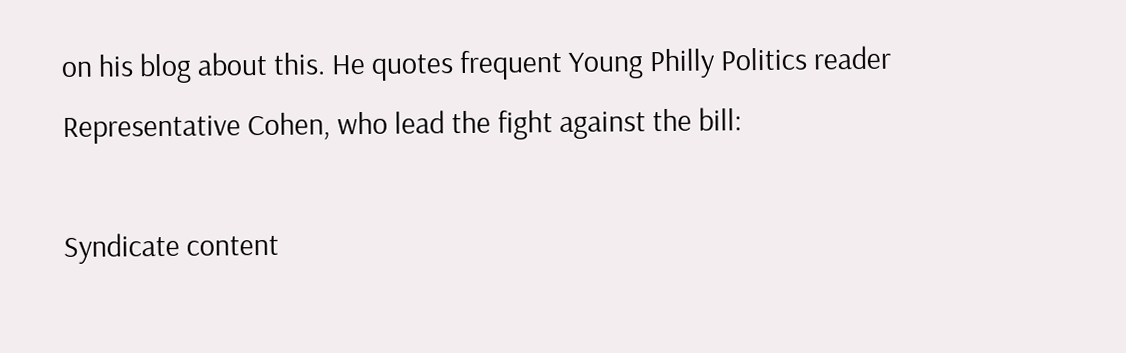on his blog about this. He quotes frequent Young Philly Politics reader Representative Cohen, who lead the fight against the bill:

Syndicate content